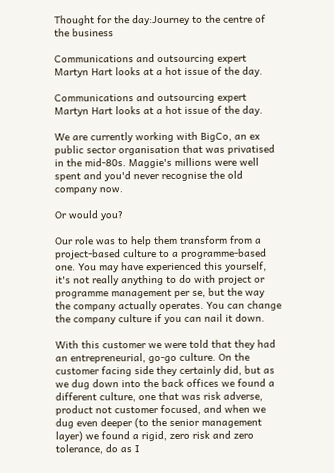Thought for the day:Journey to the centre of the business

Communications and outsourcing expert Martyn Hart looks at a hot issue of the day.

Communications and outsourcing expert Martyn Hart looks at a hot issue of the day.

We are currently working with BigCo, an ex public sector organisation that was privatised in the mid-80s. Maggie's millions were well spent and you'd never recognise the old company now.

Or would you?

Our role was to help them transform from a project-based culture to a programme-based one. You may have experienced this yourself, it's not really anything to do with project or programme management per se, but the way the company actually operates. You can change the company culture if you can nail it down.

With this customer we were told that they had an entrepreneurial, go-go culture. On the customer facing side they certainly did, but as we dug down into the back offices we found a different culture, one that was risk adverse, product not customer focused, and when we dug even deeper (to the senior management layer) we found a rigid, zero risk and zero tolerance, do as I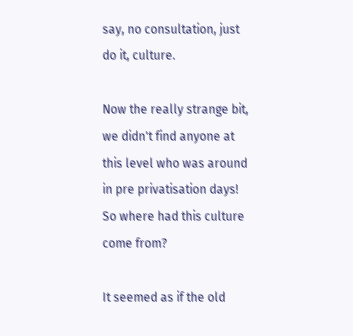say, no consultation, just do it, culture.

Now the really strange bit, we didn't find anyone at this level who was around in pre privatisation days! So where had this culture come from?

It seemed as if the old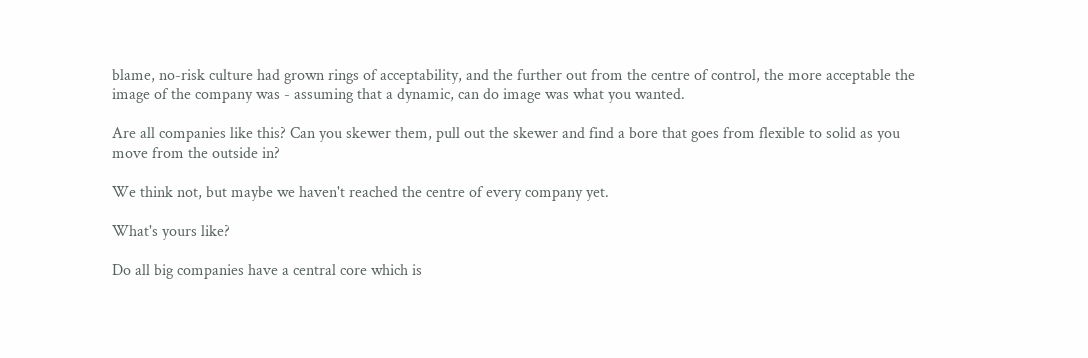blame, no-risk culture had grown rings of acceptability, and the further out from the centre of control, the more acceptable the image of the company was - assuming that a dynamic, can do image was what you wanted.

Are all companies like this? Can you skewer them, pull out the skewer and find a bore that goes from flexible to solid as you move from the outside in?

We think not, but maybe we haven't reached the centre of every company yet.

What's yours like?

Do all big companies have a central core which is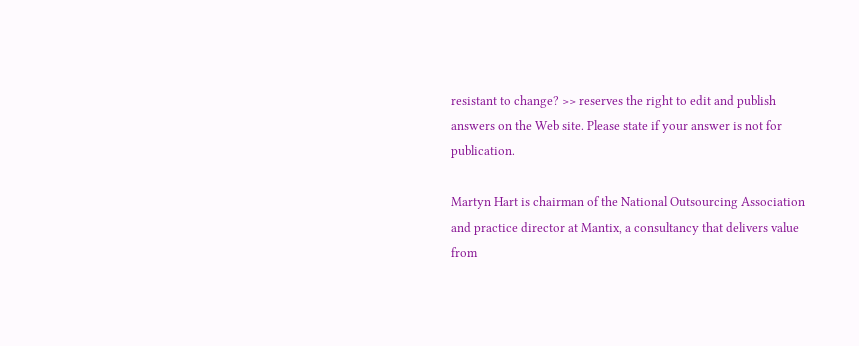resistant to change? >> reserves the right to edit and publish answers on the Web site. Please state if your answer is not for publication.

Martyn Hart is chairman of the National Outsourcing Association and practice director at Mantix, a consultancy that delivers value from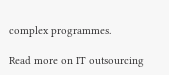complex programmes.

Read more on IT outsourcing